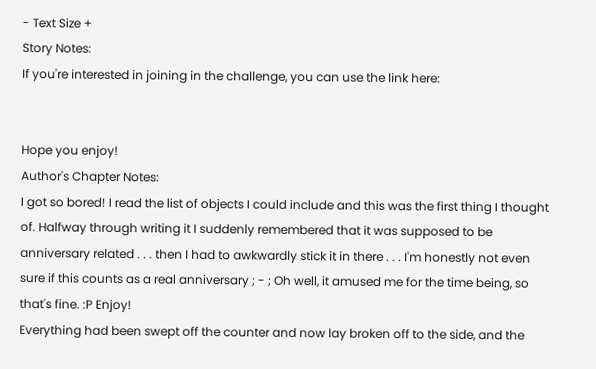- Text Size +
Story Notes:
If you're interested in joining in the challenge, you can use the link here:


Hope you enjoy!
Author's Chapter Notes:
I got so bored! I read the list of objects I could include and this was the first thing I thought of. Halfway through writing it I suddenly remembered that it was supposed to be anniversary related . . . then I had to awkwardly stick it in there . . . I'm honestly not even sure if this counts as a real anniversary ; - ; Oh well, it amused me for the time being, so that's fine. :P Enjoy!
Everything had been swept off the counter and now lay broken off to the side, and the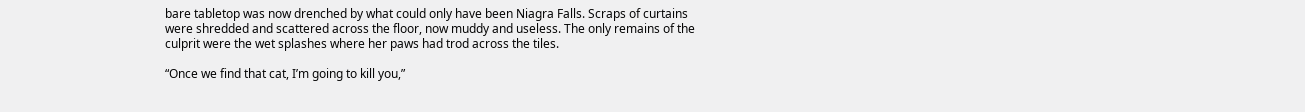bare tabletop was now drenched by what could only have been Niagra Falls. Scraps of curtains were shredded and scattered across the floor, now muddy and useless. The only remains of the culprit were the wet splashes where her paws had trod across the tiles.

“Once we find that cat, I’m going to kill you,”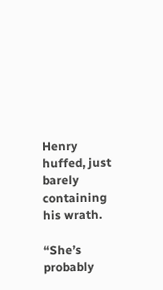Henry huffed, just barely containing his wrath.

“She’s probably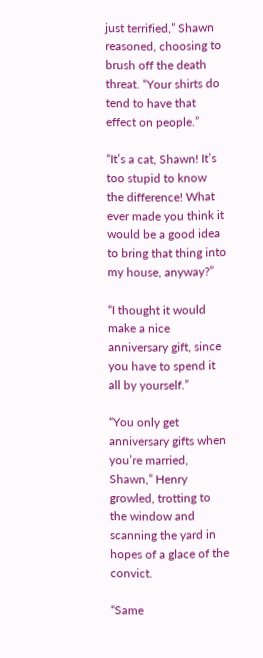just terrified,” Shawn reasoned, choosing to brush off the death threat. “Your shirts do tend to have that effect on people.”

“It’s a cat, Shawn! It’s too stupid to know the difference! What ever made you think it would be a good idea to bring that thing into my house, anyway?”

“I thought it would make a nice anniversary gift, since you have to spend it all by yourself.”

“You only get anniversary gifts when you’re married, Shawn,” Henry growled, trotting to the window and scanning the yard in hopes of a glace of the convict.

“Same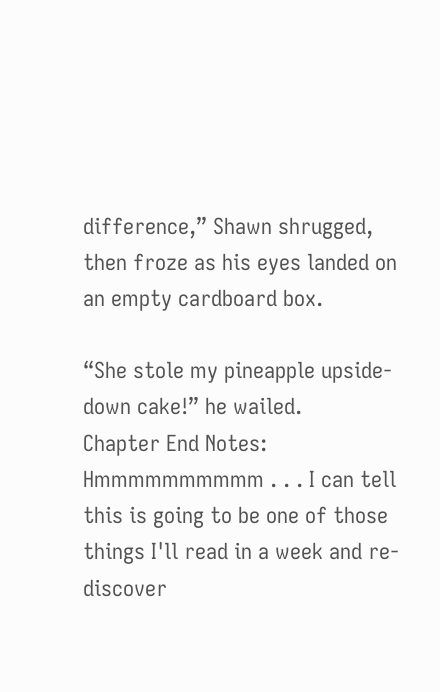difference,” Shawn shrugged, then froze as his eyes landed on an empty cardboard box.

“She stole my pineapple upside-down cake!” he wailed.
Chapter End Notes:
Hmmmmmmmmmm . . . I can tell this is going to be one of those things I'll read in a week and re-discover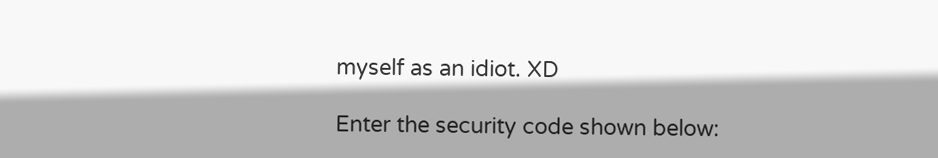myself as an idiot. XD

Enter the security code shown below: